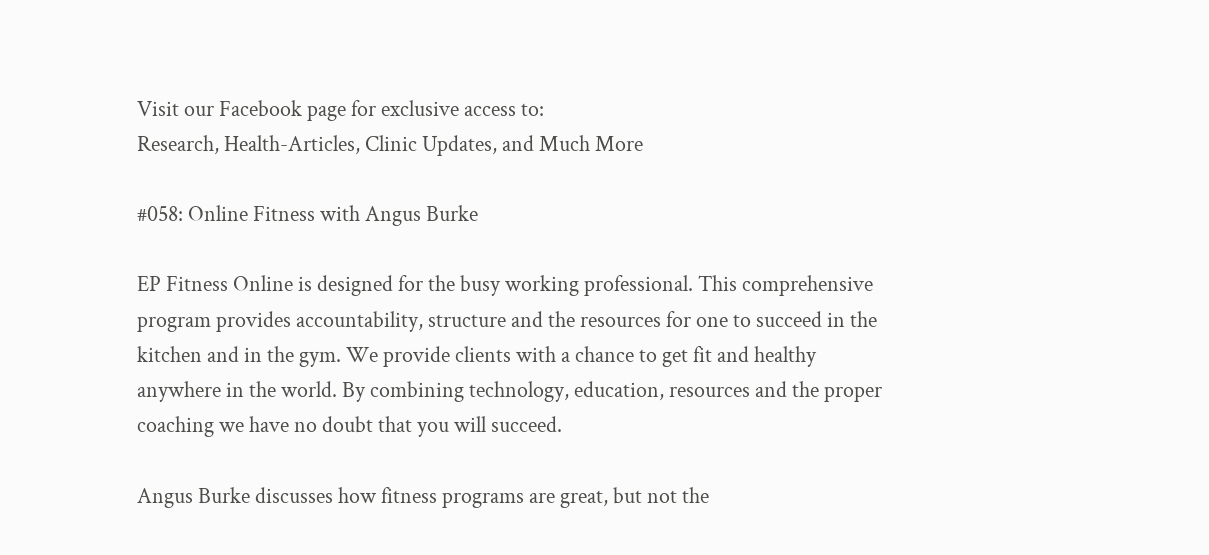Visit our Facebook page for exclusive access to:
Research, Health-Articles, Clinic Updates, and Much More

#058: Online Fitness with Angus Burke

EP Fitness Online is designed for the busy working professional. This comprehensive program provides accountability, structure and the resources for one to succeed in the kitchen and in the gym. We provide clients with a chance to get fit and healthy anywhere in the world. By combining technology, education, resources and the proper coaching we have no doubt that you will succeed.

Angus Burke discusses how fitness programs are great, but not the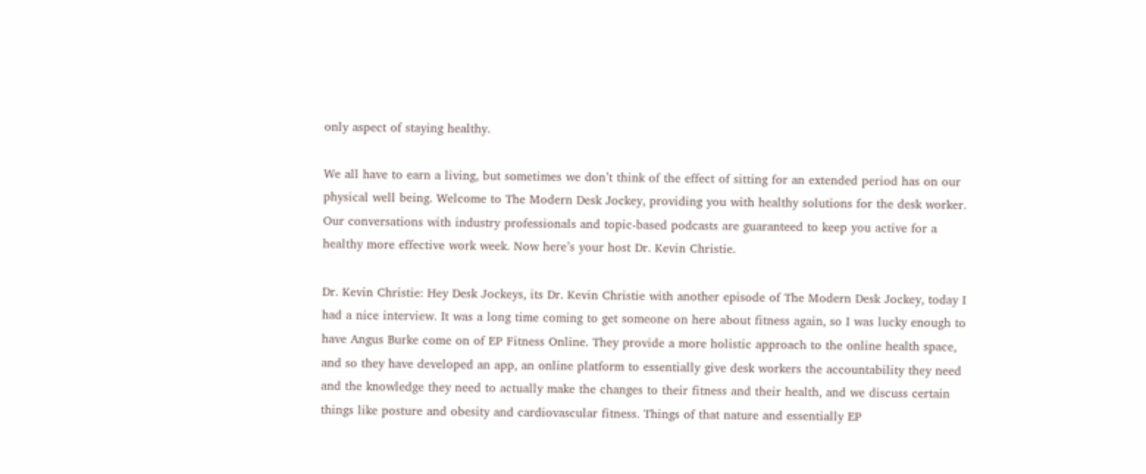only aspect of staying healthy.

We all have to earn a living, but sometimes we don’t think of the effect of sitting for an extended period has on our physical well being. Welcome to The Modern Desk Jockey, providing you with healthy solutions for the desk worker. Our conversations with industry professionals and topic-based podcasts are guaranteed to keep you active for a healthy more effective work week. Now here’s your host Dr. Kevin Christie.

Dr. Kevin Christie: Hey Desk Jockeys, its Dr. Kevin Christie with another episode of The Modern Desk Jockey, today I had a nice interview. It was a long time coming to get someone on here about fitness again, so I was lucky enough to have Angus Burke come on of EP Fitness Online. They provide a more holistic approach to the online health space, and so they have developed an app, an online platform to essentially give desk workers the accountability they need and the knowledge they need to actually make the changes to their fitness and their health, and we discuss certain things like posture and obesity and cardiovascular fitness. Things of that nature and essentially EP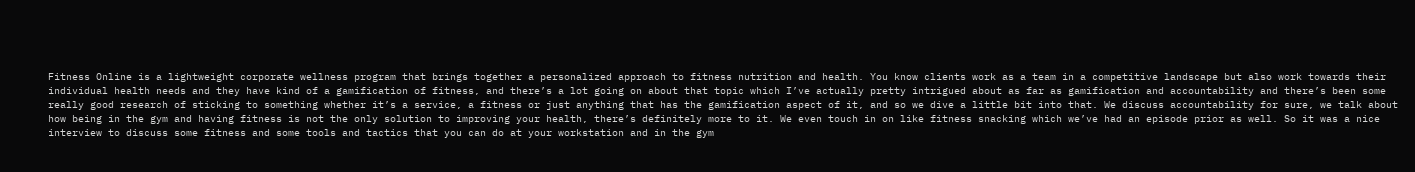Fitness Online is a lightweight corporate wellness program that brings together a personalized approach to fitness nutrition and health. You know clients work as a team in a competitive landscape but also work towards their individual health needs and they have kind of a gamification of fitness, and there’s a lot going on about that topic which I’ve actually pretty intrigued about as far as gamification and accountability and there’s been some really good research of sticking to something whether it’s a service, a fitness or just anything that has the gamification aspect of it, and so we dive a little bit into that. We discuss accountability for sure, we talk about how being in the gym and having fitness is not the only solution to improving your health, there’s definitely more to it. We even touch in on like fitness snacking which we’ve had an episode prior as well. So it was a nice interview to discuss some fitness and some tools and tactics that you can do at your workstation and in the gym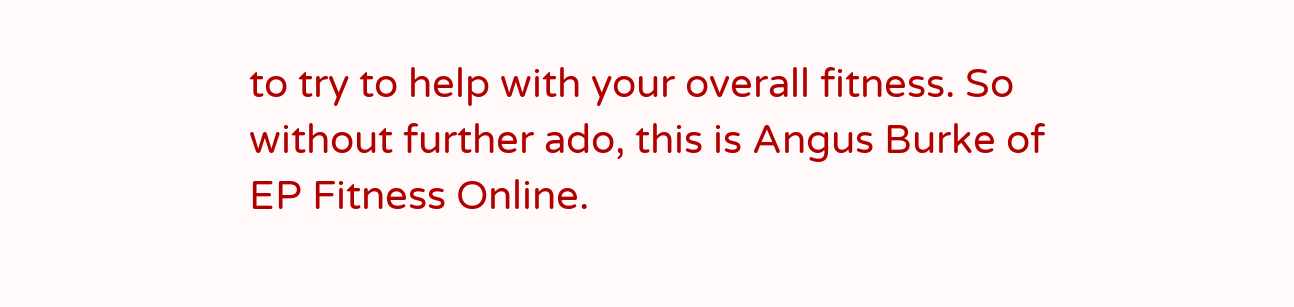to try to help with your overall fitness. So without further ado, this is Angus Burke of EP Fitness Online.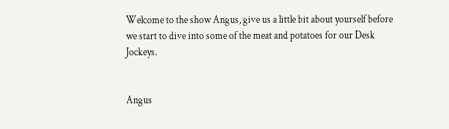Welcome to the show Angus, give us a little bit about yourself before we start to dive into some of the meat and potatoes for our Desk Jockeys.


Angus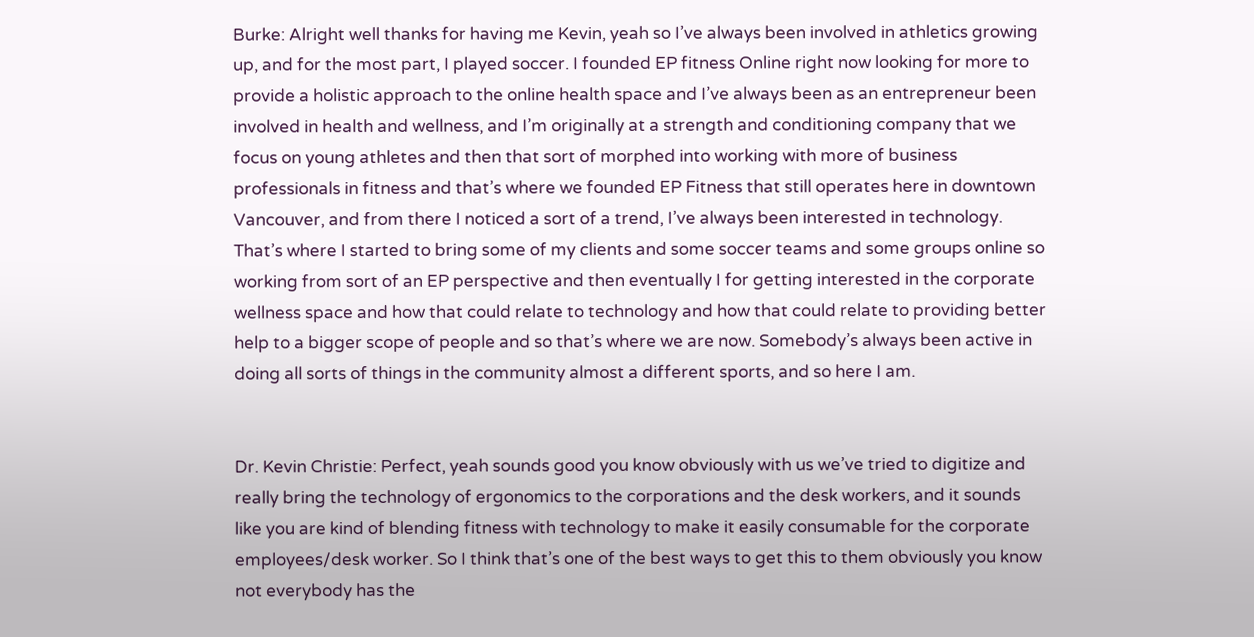Burke: Alright well thanks for having me Kevin, yeah so I’ve always been involved in athletics growing up, and for the most part, I played soccer. I founded EP fitness Online right now looking for more to provide a holistic approach to the online health space and I’ve always been as an entrepreneur been involved in health and wellness, and I’m originally at a strength and conditioning company that we focus on young athletes and then that sort of morphed into working with more of business professionals in fitness and that’s where we founded EP Fitness that still operates here in downtown Vancouver, and from there I noticed a sort of a trend, I’ve always been interested in technology. That’s where I started to bring some of my clients and some soccer teams and some groups online so working from sort of an EP perspective and then eventually I for getting interested in the corporate wellness space and how that could relate to technology and how that could relate to providing better help to a bigger scope of people and so that’s where we are now. Somebody’s always been active in doing all sorts of things in the community almost a different sports, and so here I am.


Dr. Kevin Christie: Perfect, yeah sounds good you know obviously with us we’ve tried to digitize and really bring the technology of ergonomics to the corporations and the desk workers, and it sounds like you are kind of blending fitness with technology to make it easily consumable for the corporate employees/desk worker. So I think that’s one of the best ways to get this to them obviously you know not everybody has the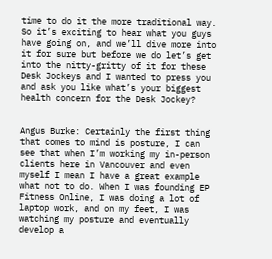time to do it the more traditional way. So it’s exciting to hear what you guys have going on, and we’ll dive more into it for sure but before we do let’s get into the nitty-gritty of it for these Desk Jockeys and I wanted to press you and ask you like what’s your biggest health concern for the Desk Jockey?


Angus Burke: Certainly the first thing that comes to mind is posture, I can see that when I’m working my in-person clients here in Vancouver and even myself I mean I have a great example what not to do. When I was founding EP Fitness Online, I was doing a lot of laptop work, and on my feet, I was watching my posture and eventually develop a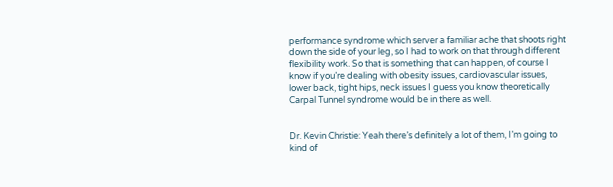performance syndrome which server a familiar ache that shoots right down the side of your leg, so I had to work on that through different flexibility work. So that is something that can happen, of course I know if you’re dealing with obesity issues, cardiovascular issues, lower back, tight hips, neck issues I guess you know theoretically Carpal Tunnel syndrome would be in there as well.


Dr. Kevin Christie: Yeah there’s definitely a lot of them, I’m going to kind of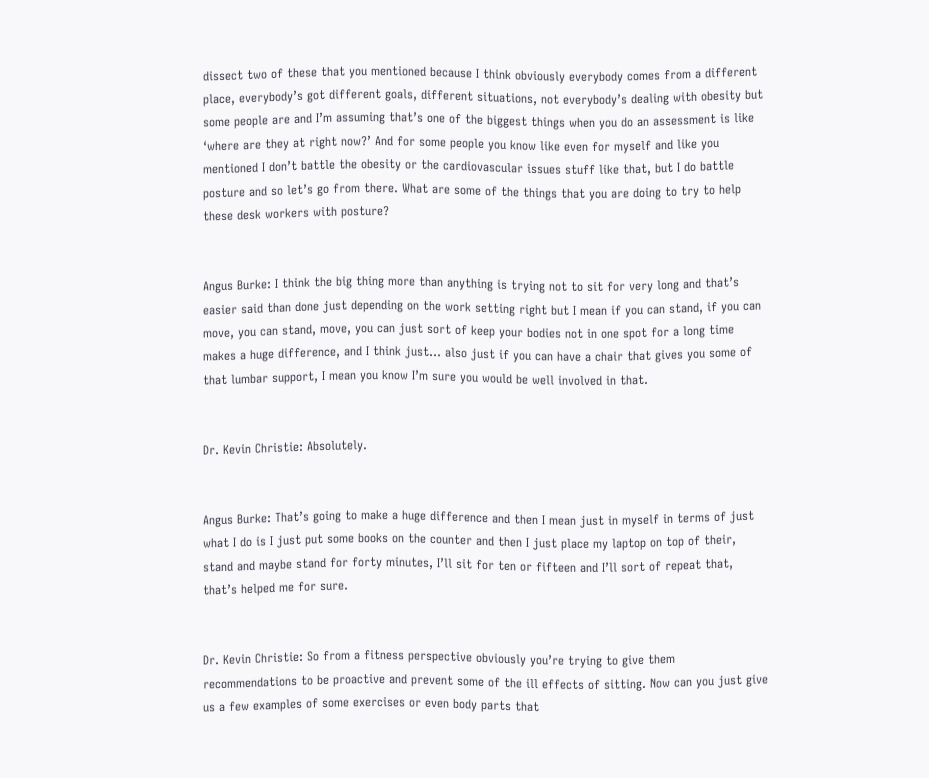dissect two of these that you mentioned because I think obviously everybody comes from a different place, everybody’s got different goals, different situations, not everybody’s dealing with obesity but some people are and I’m assuming that’s one of the biggest things when you do an assessment is like ‘where are they at right now?’ And for some people you know like even for myself and like you mentioned I don’t battle the obesity or the cardiovascular issues stuff like that, but I do battle posture and so let’s go from there. What are some of the things that you are doing to try to help these desk workers with posture?


Angus Burke: I think the big thing more than anything is trying not to sit for very long and that’s easier said than done just depending on the work setting right but I mean if you can stand, if you can move, you can stand, move, you can just sort of keep your bodies not in one spot for a long time makes a huge difference, and I think just… also just if you can have a chair that gives you some of that lumbar support, I mean you know I’m sure you would be well involved in that.


Dr. Kevin Christie: Absolutely.


Angus Burke: That’s going to make a huge difference and then I mean just in myself in terms of just what I do is I just put some books on the counter and then I just place my laptop on top of their, stand and maybe stand for forty minutes, I’ll sit for ten or fifteen and I’ll sort of repeat that, that’s helped me for sure.


Dr. Kevin Christie: So from a fitness perspective obviously you’re trying to give them recommendations to be proactive and prevent some of the ill effects of sitting. Now can you just give us a few examples of some exercises or even body parts that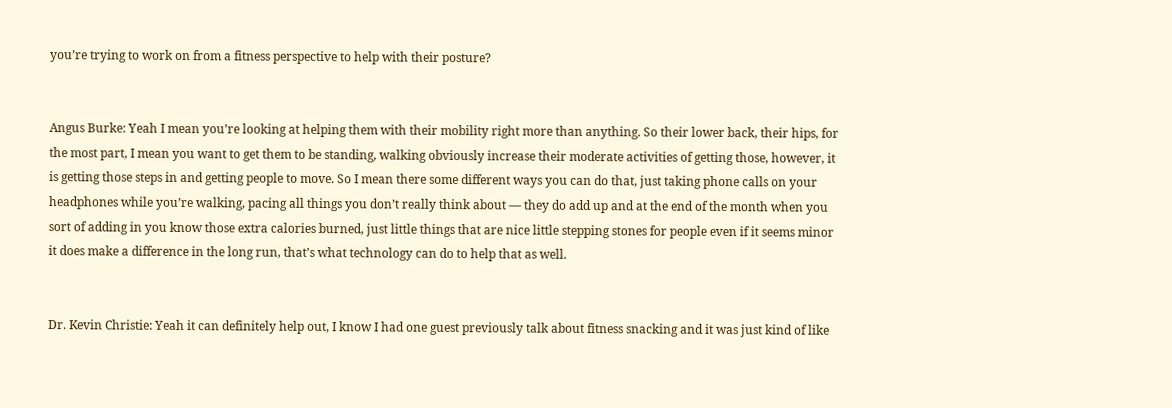you’re trying to work on from a fitness perspective to help with their posture?


Angus Burke: Yeah I mean you’re looking at helping them with their mobility right more than anything. So their lower back, their hips, for the most part, I mean you want to get them to be standing, walking obviously increase their moderate activities of getting those, however, it is getting those steps in and getting people to move. So I mean there some different ways you can do that, just taking phone calls on your headphones while you’re walking, pacing all things you don’t really think about — they do add up and at the end of the month when you sort of adding in you know those extra calories burned, just little things that are nice little stepping stones for people even if it seems minor it does make a difference in the long run, that’s what technology can do to help that as well.


Dr. Kevin Christie: Yeah it can definitely help out, I know I had one guest previously talk about fitness snacking and it was just kind of like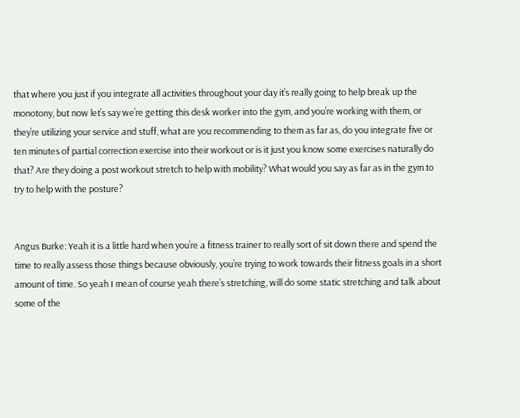that where you just if you integrate all activities throughout your day it’s really going to help break up the monotony, but now let’s say we’re getting this desk worker into the gym, and you’re working with them, or they’re utilizing your service and stuff, what are you recommending to them as far as, do you integrate five or ten minutes of partial correction exercise into their workout or is it just you know some exercises naturally do that? Are they doing a post workout stretch to help with mobility? What would you say as far as in the gym to try to help with the posture?


Angus Burke: Yeah it is a little hard when you’re a fitness trainer to really sort of sit down there and spend the time to really assess those things because obviously, you’re trying to work towards their fitness goals in a short amount of time. So yeah I mean of course yeah there’s stretching, will do some static stretching and talk about some of the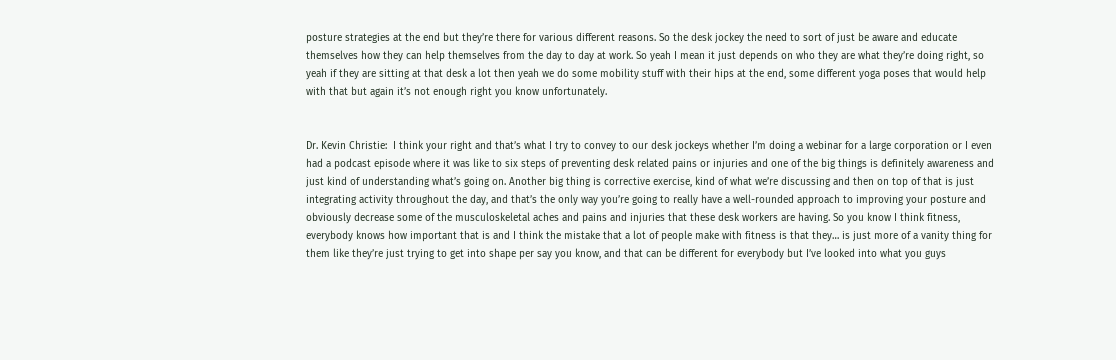posture strategies at the end but they’re there for various different reasons. So the desk jockey the need to sort of just be aware and educate themselves how they can help themselves from the day to day at work. So yeah I mean it just depends on who they are what they’re doing right, so yeah if they are sitting at that desk a lot then yeah we do some mobility stuff with their hips at the end, some different yoga poses that would help with that but again it’s not enough right you know unfortunately.


Dr. Kevin Christie:  I think your right and that’s what I try to convey to our desk jockeys whether I’m doing a webinar for a large corporation or I even had a podcast episode where it was like to six steps of preventing desk related pains or injuries and one of the big things is definitely awareness and just kind of understanding what’s going on. Another big thing is corrective exercise, kind of what we’re discussing and then on top of that is just integrating activity throughout the day, and that’s the only way you’re going to really have a well-rounded approach to improving your posture and obviously decrease some of the musculoskeletal aches and pains and injuries that these desk workers are having. So you know I think fitness, everybody knows how important that is and I think the mistake that a lot of people make with fitness is that they… is just more of a vanity thing for them like they’re just trying to get into shape per say you know, and that can be different for everybody but I’ve looked into what you guys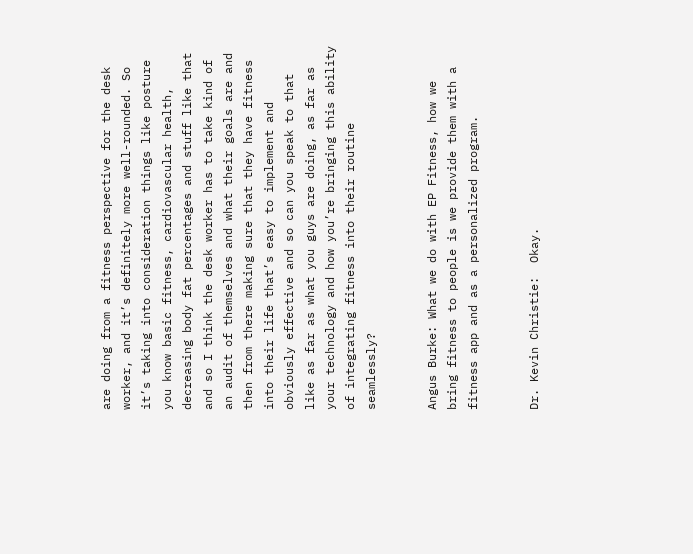are doing from a fitness perspective for the desk worker, and it’s definitely more well-rounded. So it’s taking into consideration things like posture you know basic fitness, cardiovascular health, decreasing body fat percentages and stuff like that and so I think the desk worker has to take kind of an audit of themselves and what their goals are and then from there making sure that they have fitness into their life that’s easy to implement and obviously effective and so can you speak to that like as far as what you guys are doing, as far as your technology and how you’re bringing this ability of integrating fitness into their routine seamlessly?


Angus Burke: What we do with EP Fitness, how we bring fitness to people is we provide them with a fitness app and as a personalized program.


Dr. Kevin Christie:  Okay.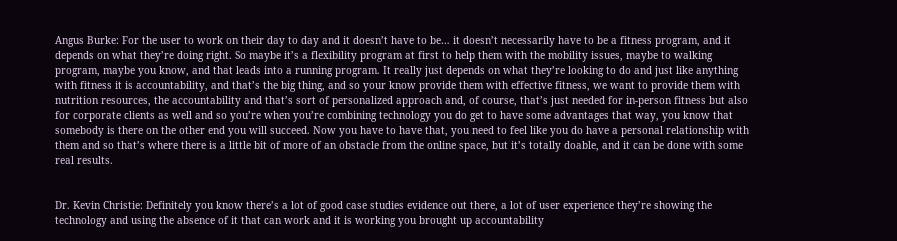Angus Burke: For the user to work on their day to day and it doesn’t have to be… it doesn’t necessarily have to be a fitness program, and it depends on what they’re doing right. So maybe it’s a flexibility program at first to help them with the mobility issues, maybe to walking program, maybe you know, and that leads into a running program. It really just depends on what they’re looking to do and just like anything with fitness it is accountability, and that’s the big thing, and so your know provide them with effective fitness, we want to provide them with nutrition resources, the accountability and that’s sort of personalized approach and, of course, that’s just needed for in-person fitness but also for corporate clients as well and so you’re when you’re combining technology you do get to have some advantages that way, you know that somebody is there on the other end you will succeed. Now you have to have that, you need to feel like you do have a personal relationship with them and so that’s where there is a little bit of more of an obstacle from the online space, but it’s totally doable, and it can be done with some real results.


Dr. Kevin Christie: Definitely you know there’s a lot of good case studies evidence out there, a lot of user experience they’re showing the technology and using the absence of it that can work and it is working you brought up accountability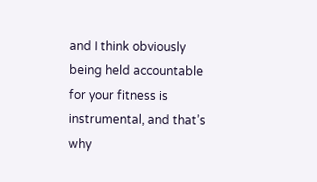and I think obviously being held accountable for your fitness is instrumental, and that’s why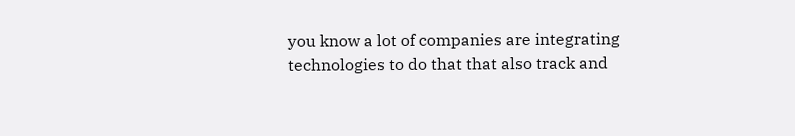you know a lot of companies are integrating technologies to do that that also track and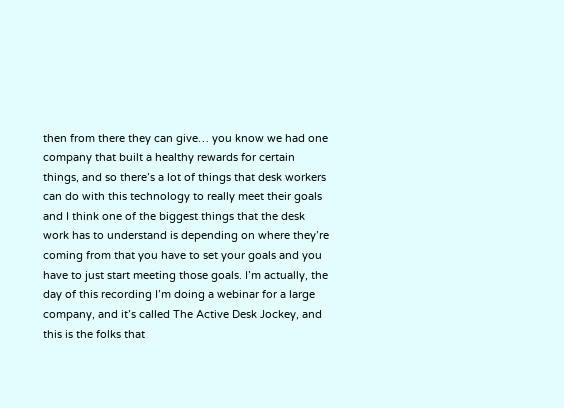then from there they can give… you know we had one company that built a healthy rewards for certain things, and so there’s a lot of things that desk workers can do with this technology to really meet their goals and I think one of the biggest things that the desk work has to understand is depending on where they’re coming from that you have to set your goals and you have to just start meeting those goals. I’m actually, the day of this recording I’m doing a webinar for a large company, and it’s called The Active Desk Jockey, and this is the folks that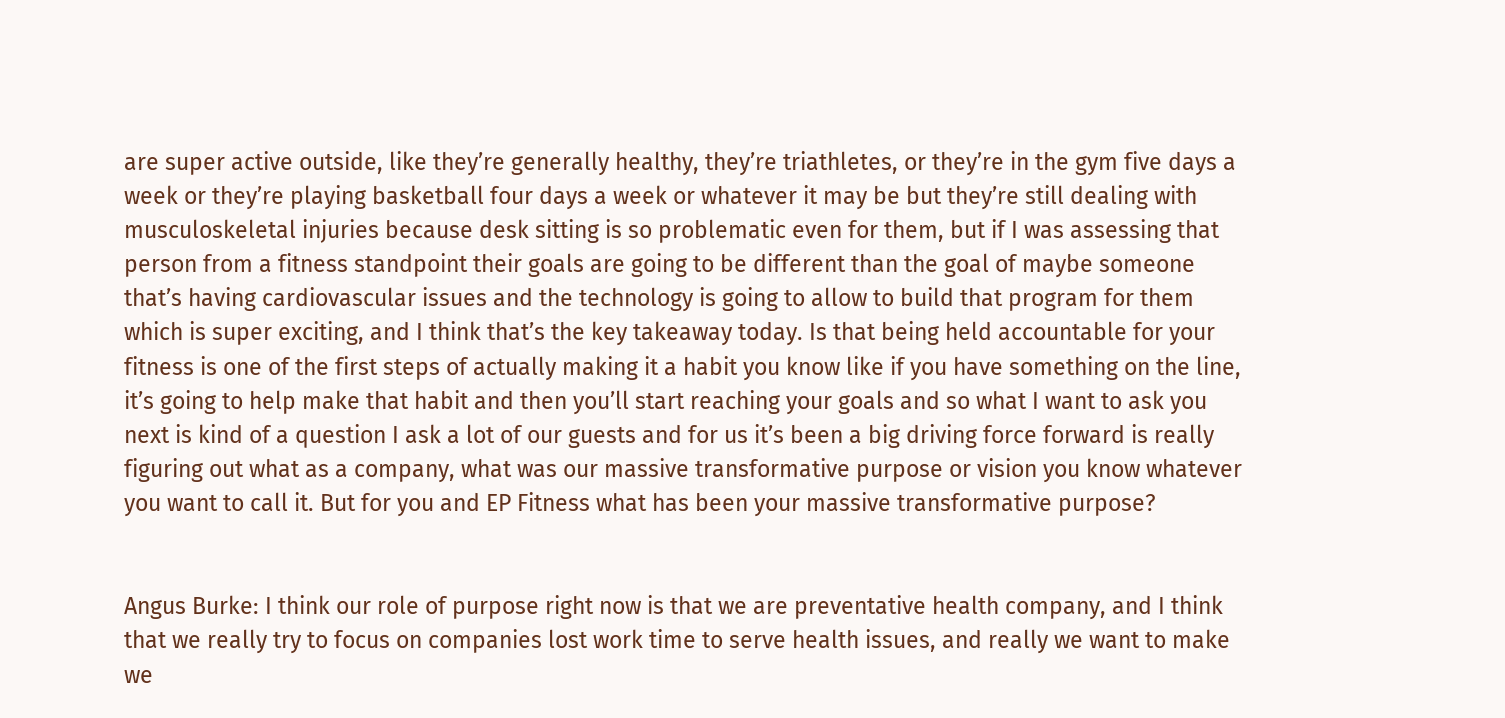are super active outside, like they’re generally healthy, they’re triathletes, or they’re in the gym five days a week or they’re playing basketball four days a week or whatever it may be but they’re still dealing with musculoskeletal injuries because desk sitting is so problematic even for them, but if I was assessing that person from a fitness standpoint their goals are going to be different than the goal of maybe someone that’s having cardiovascular issues and the technology is going to allow to build that program for them which is super exciting, and I think that’s the key takeaway today. Is that being held accountable for your fitness is one of the first steps of actually making it a habit you know like if you have something on the line, it’s going to help make that habit and then you’ll start reaching your goals and so what I want to ask you next is kind of a question I ask a lot of our guests and for us it’s been a big driving force forward is really figuring out what as a company, what was our massive transformative purpose or vision you know whatever you want to call it. But for you and EP Fitness what has been your massive transformative purpose?


Angus Burke: I think our role of purpose right now is that we are preventative health company, and I think that we really try to focus on companies lost work time to serve health issues, and really we want to make we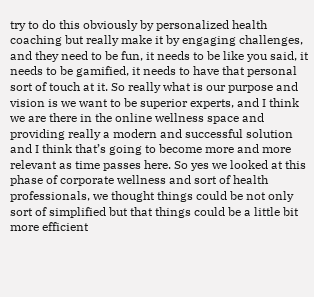try to do this obviously by personalized health coaching but really make it by engaging challenges, and they need to be fun, it needs to be like you said, it needs to be gamified, it needs to have that personal sort of touch at it. So really what is our purpose and vision is we want to be superior experts, and I think we are there in the online wellness space and providing really a modern and successful solution and I think that’s going to become more and more relevant as time passes here. So yes we looked at this phase of corporate wellness and sort of health professionals, we thought things could be not only sort of simplified but that things could be a little bit more efficient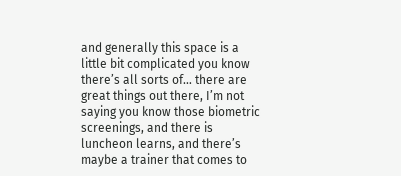and generally this space is a little bit complicated you know there’s all sorts of… there are great things out there, I’m not saying you know those biometric screenings, and there is luncheon learns, and there’s maybe a trainer that comes to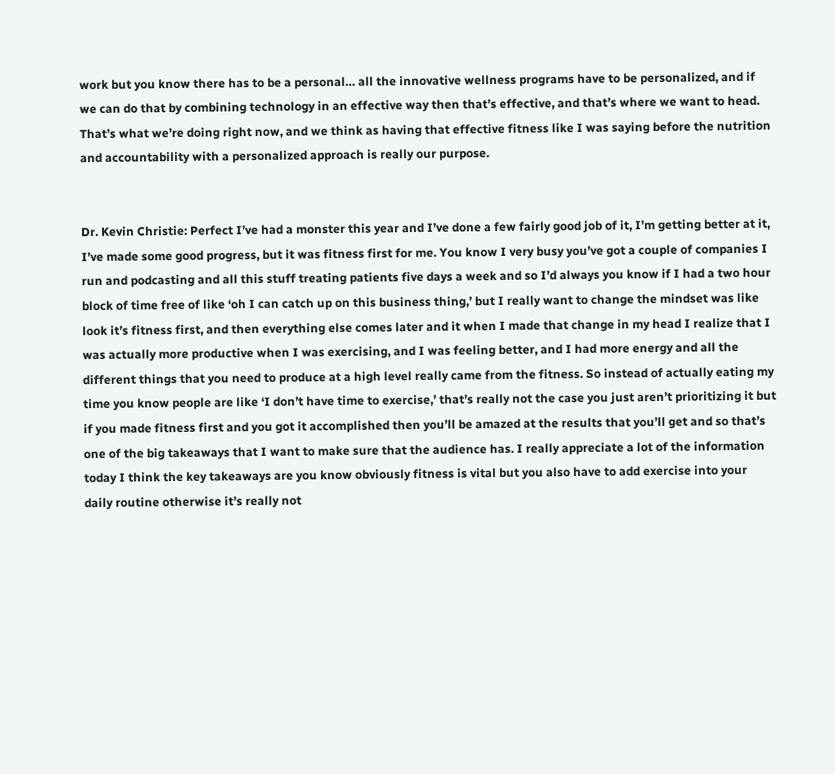work but you know there has to be a personal… all the innovative wellness programs have to be personalized, and if we can do that by combining technology in an effective way then that’s effective, and that’s where we want to head. That’s what we’re doing right now, and we think as having that effective fitness like I was saying before the nutrition and accountability with a personalized approach is really our purpose.


Dr. Kevin Christie: Perfect I’ve had a monster this year and I’ve done a few fairly good job of it, I’m getting better at it, I’ve made some good progress, but it was fitness first for me. You know I very busy you’ve got a couple of companies I run and podcasting and all this stuff treating patients five days a week and so I’d always you know if I had a two hour  block of time free of like ‘oh I can catch up on this business thing,’ but I really want to change the mindset was like look it’s fitness first, and then everything else comes later and it when I made that change in my head I realize that I was actually more productive when I was exercising, and I was feeling better, and I had more energy and all the different things that you need to produce at a high level really came from the fitness. So instead of actually eating my time you know people are like ‘I don’t have time to exercise,’ that’s really not the case you just aren’t prioritizing it but if you made fitness first and you got it accomplished then you’ll be amazed at the results that you’ll get and so that’s one of the big takeaways that I want to make sure that the audience has. I really appreciate a lot of the information today I think the key takeaways are you know obviously fitness is vital but you also have to add exercise into your daily routine otherwise it’s really not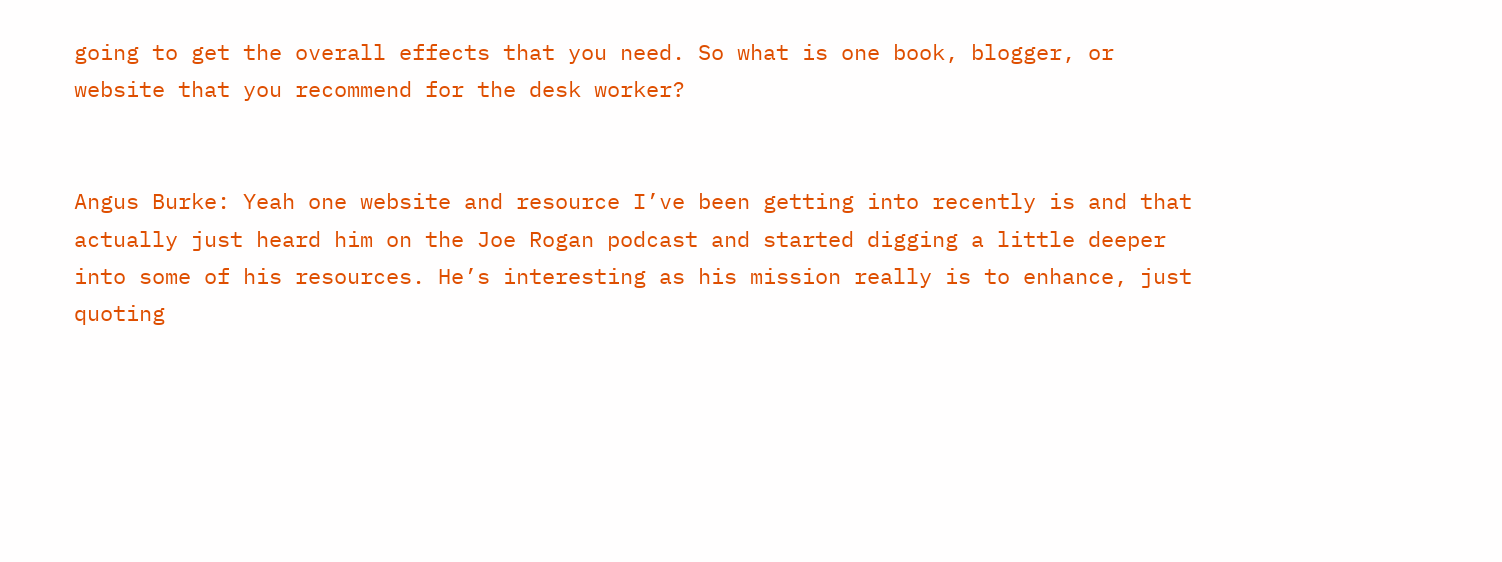going to get the overall effects that you need. So what is one book, blogger, or website that you recommend for the desk worker?


Angus Burke: Yeah one website and resource I’ve been getting into recently is and that actually just heard him on the Joe Rogan podcast and started digging a little deeper into some of his resources. He’s interesting as his mission really is to enhance, just quoting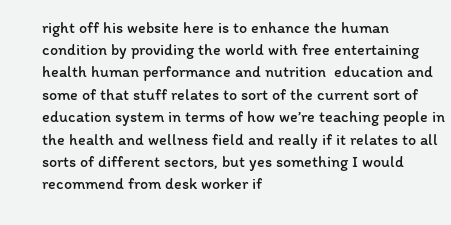right off his website here is to enhance the human condition by providing the world with free entertaining health human performance and nutrition  education and some of that stuff relates to sort of the current sort of education system in terms of how we’re teaching people in the health and wellness field and really if it relates to all sorts of different sectors, but yes something I would recommend from desk worker if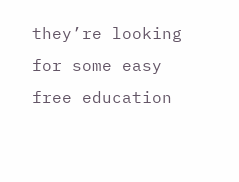they’re looking for some easy free education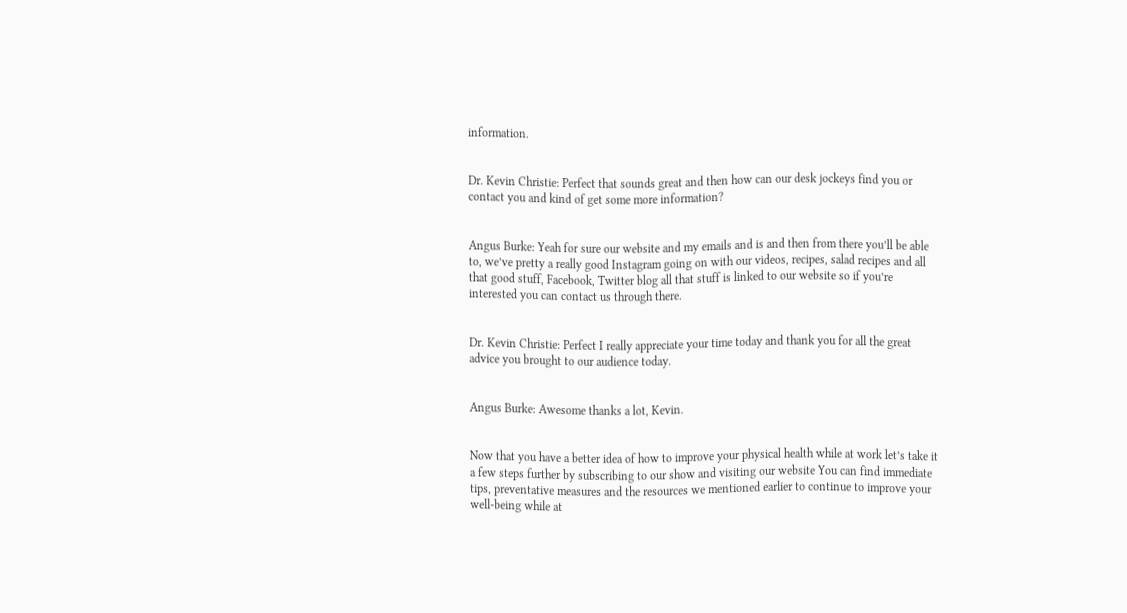information.


Dr. Kevin Christie: Perfect that sounds great and then how can our desk jockeys find you or contact you and kind of get some more information?


Angus Burke: Yeah for sure our website and my emails and is and then from there you’ll be able to, we’ve pretty a really good Instagram going on with our videos, recipes, salad recipes and all that good stuff, Facebook, Twitter blog all that stuff is linked to our website so if you’re interested you can contact us through there.


Dr. Kevin Christie: Perfect I really appreciate your time today and thank you for all the great advice you brought to our audience today.


Angus Burke: Awesome thanks a lot, Kevin.


Now that you have a better idea of how to improve your physical health while at work let’s take it a few steps further by subscribing to our show and visiting our website You can find immediate tips, preventative measures and the resources we mentioned earlier to continue to improve your well-being while at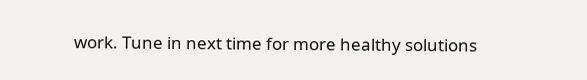work. Tune in next time for more healthy solutions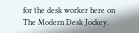for the desk worker here on The Modern Desk Jockey.